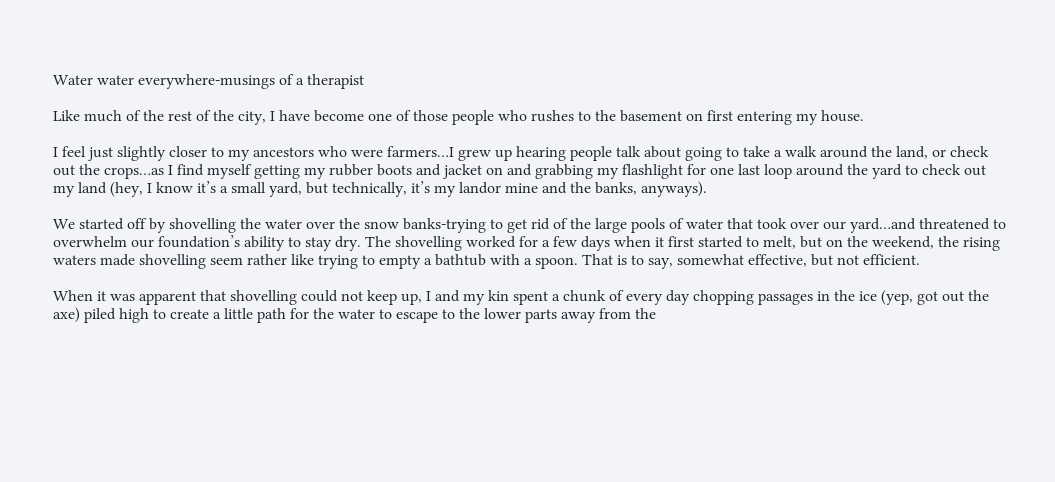Water water everywhere-musings of a therapist

Like much of the rest of the city, I have become one of those people who rushes to the basement on first entering my house.

I feel just slightly closer to my ancestors who were farmers…I grew up hearing people talk about going to take a walk around the land, or check out the crops…as I find myself getting my rubber boots and jacket on and grabbing my flashlight for one last loop around the yard to check out my land (hey, I know it’s a small yard, but technically, it’s my landor mine and the banks, anyways).

We started off by shovelling the water over the snow banks-trying to get rid of the large pools of water that took over our yard…and threatened to overwhelm our foundation’s ability to stay dry. The shovelling worked for a few days when it first started to melt, but on the weekend, the rising waters made shovelling seem rather like trying to empty a bathtub with a spoon. That is to say, somewhat effective, but not efficient.

When it was apparent that shovelling could not keep up, I and my kin spent a chunk of every day chopping passages in the ice (yep, got out the axe) piled high to create a little path for the water to escape to the lower parts away from the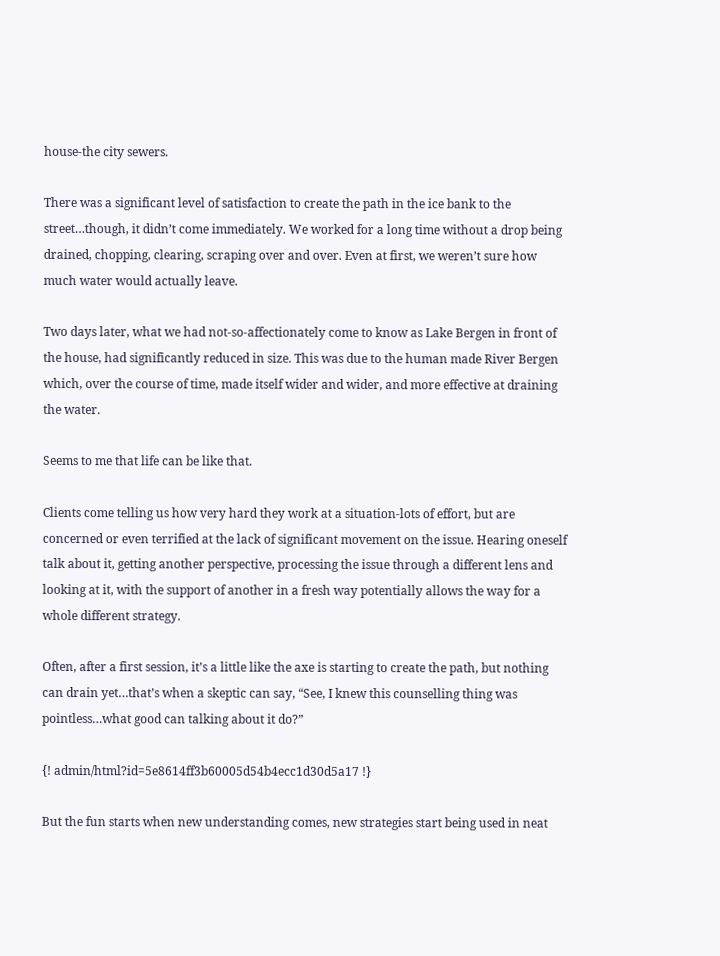house-the city sewers.

There was a significant level of satisfaction to create the path in the ice bank to the street…though, it didn’t come immediately. We worked for a long time without a drop being drained, chopping, clearing, scraping over and over. Even at first, we weren’t sure how much water would actually leave.

Two days later, what we had not-so-affectionately come to know as Lake Bergen in front of the house, had significantly reduced in size. This was due to the human made River Bergen which, over the course of time, made itself wider and wider, and more effective at draining the water.

Seems to me that life can be like that.

Clients come telling us how very hard they work at a situation-lots of effort, but are concerned or even terrified at the lack of significant movement on the issue. Hearing oneself talk about it, getting another perspective, processing the issue through a different lens and looking at it, with the support of another in a fresh way potentially allows the way for a whole different strategy.

Often, after a first session, it’s a little like the axe is starting to create the path, but nothing can drain yet…that’s when a skeptic can say, “See, I knew this counselling thing was pointless…what good can talking about it do?”

{! admin/html?id=5e8614ff3b60005d54b4ecc1d30d5a17 !}

But the fun starts when new understanding comes, new strategies start being used in neat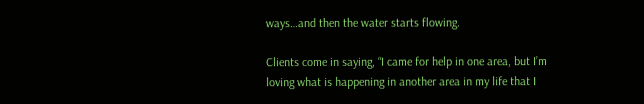ways…and then the water starts flowing.

Clients come in saying, “I came for help in one area, but I’m loving what is happening in another area in my life that I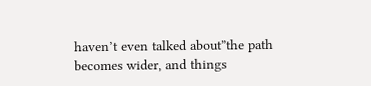haven’t even talked about”the path becomes wider, and things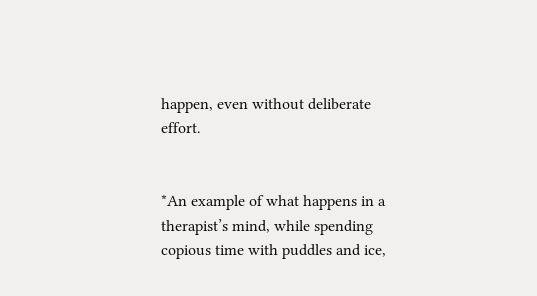happen, even without deliberate effort.


*An example of what happens in a therapist’s mind, while spending copious time with puddles and ice,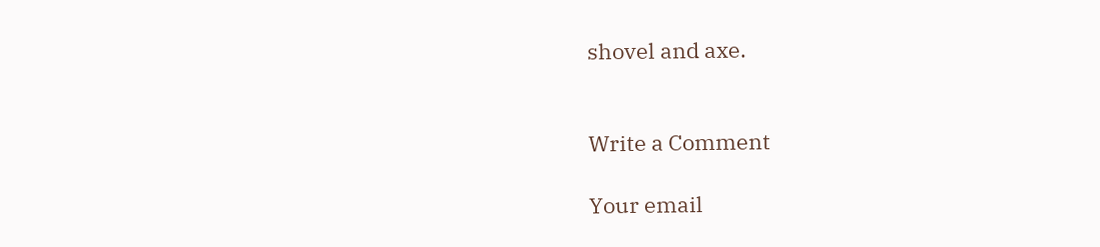shovel and axe.


Write a Comment

Your email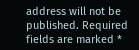address will not be published. Required fields are marked *